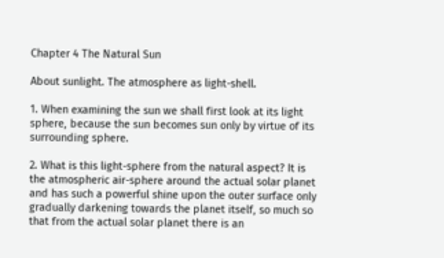Chapter 4 The Natural Sun

About sunlight. The atmosphere as light-shell.

1. When examining the sun we shall first look at its light sphere, because the sun becomes sun only by virtue of its surrounding sphere.

2. What is this light-sphere from the natural aspect? It is the atmospheric air-sphere around the actual solar planet and has such a powerful shine upon the outer surface only gradually darkening towards the planet itself, so much so that from the actual solar planet there is an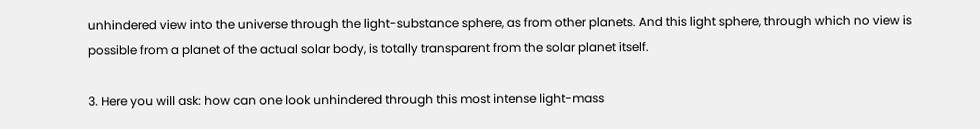unhindered view into the universe through the light-substance sphere, as from other planets. And this light sphere, through which no view is possible from a planet of the actual solar body, is totally transparent from the solar planet itself.

3. Here you will ask: how can one look unhindered through this most intense light-mass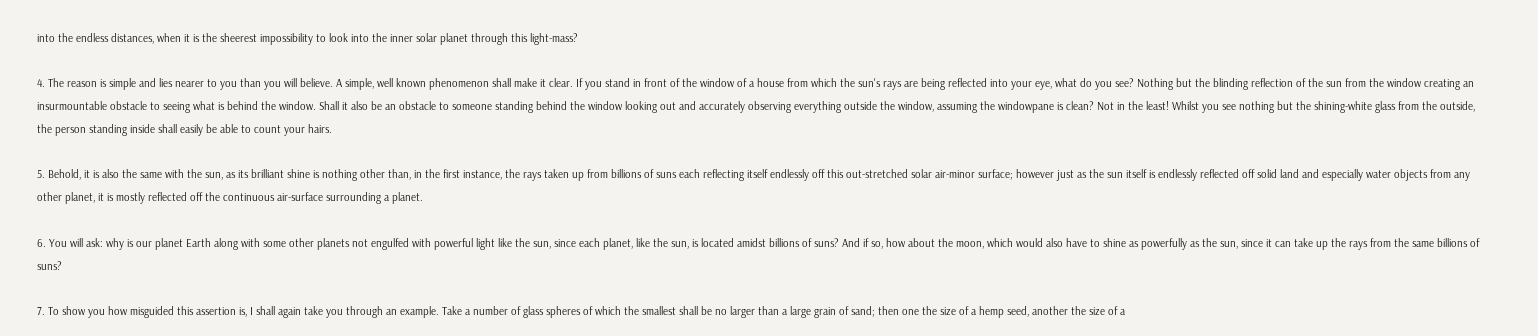into the endless distances, when it is the sheerest impossibility to look into the inner solar planet through this light-mass?

4. The reason is simple and lies nearer to you than you will believe. A simple, well known phenomenon shall make it clear. If you stand in front of the window of a house from which the sun's rays are being reflected into your eye, what do you see? Nothing but the blinding reflection of the sun from the window creating an insurmountable obstacle to seeing what is behind the window. Shall it also be an obstacle to someone standing behind the window looking out and accurately observing everything outside the window, assuming the windowpane is clean? Not in the least! Whilst you see nothing but the shining-white glass from the outside, the person standing inside shall easily be able to count your hairs.

5. Behold, it is also the same with the sun, as its brilliant shine is nothing other than, in the first instance, the rays taken up from billions of suns each reflecting itself endlessly off this out-stretched solar air-minor surface; however just as the sun itself is endlessly reflected off solid land and especially water objects from any other planet, it is mostly reflected off the continuous air-surface surrounding a planet.

6. You will ask: why is our planet Earth along with some other planets not engulfed with powerful light like the sun, since each planet, like the sun, is located amidst billions of suns? And if so, how about the moon, which would also have to shine as powerfully as the sun, since it can take up the rays from the same billions of suns?

7. To show you how misguided this assertion is, I shall again take you through an example. Take a number of glass spheres of which the smallest shall be no larger than a large grain of sand; then one the size of a hemp seed, another the size of a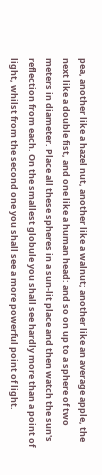pea, another like a hazel nut, another like a walnut; another like an average apple, the next like a double fist, and one like a human head: and so on up to a sphere of two meters in diameter. Place all these spheres in a sun-lit place and then watch the sun's reflection from each. On the smallest globule you shall see hardly more than a point of light, whilst from the second one you shall see a more powerful point of light.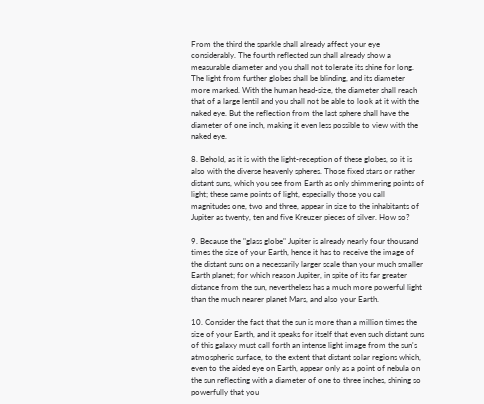From the third the sparkle shall already affect your eye considerably. The fourth reflected sun shall already show a measurable diameter and you shall not tolerate its shine for long. The light from further globes shall be blinding, and its diameter more marked. With the human head-size, the diameter shall reach that of a large lentil and you shall not be able to look at it with the naked eye. But the reflection from the last sphere shall have the diameter of one inch, making it even less possible to view with the naked eye.

8. Behold, as it is with the light-reception of these globes, so it is also with the diverse heavenly spheres. Those fixed stars or rather distant suns, which you see from Earth as only shimmering points of light; these same points of light, especially those you call magnitudes one, two and three, appear in size to the inhabitants of Jupiter as twenty, ten and five Kreuzer pieces of silver. How so?

9. Because the "glass globe" Jupiter is already nearly four thousand times the size of your Earth, hence it has to receive the image of the distant suns on a necessarily larger scale than your much smaller Earth planet; for which reason Jupiter, in spite of its far greater distance from the sun, nevertheless has a much more powerful light than the much nearer planet Mars, and also your Earth.

10. Consider the fact that the sun is more than a million times the size of your Earth, and it speaks for itself that even such distant suns of this galaxy must call forth an intense light image from the sun's atmospheric surface, to the extent that distant solar regions which, even to the aided eye on Earth, appear only as a point of nebula on the sun reflecting with a diameter of one to three inches, shining so powerfully that you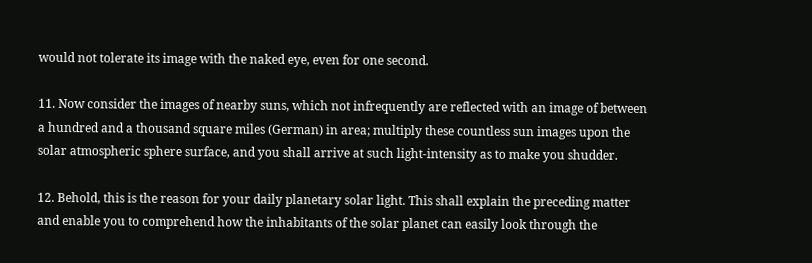would not tolerate its image with the naked eye, even for one second.

11. Now consider the images of nearby suns, which not infrequently are reflected with an image of between a hundred and a thousand square miles (German) in area; multiply these countless sun images upon the solar atmospheric sphere surface, and you shall arrive at such light-intensity as to make you shudder.

12. Behold, this is the reason for your daily planetary solar light. This shall explain the preceding matter and enable you to comprehend how the inhabitants of the solar planet can easily look through the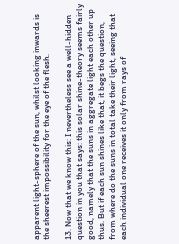apparent light-sphere of the sun, whilst looking inwards is the sheerest impossibility for the eye of the flesh.

13. Now that we know this: I nevertheless see a well-hidden question in you that says: this solar shine-theory seems fairly good, namely that the suns in aggregate light each other up thus. But if each sun shines like that, it begs the question, from where do the suns in total take their light, seeing that each individual one receives it only from rays of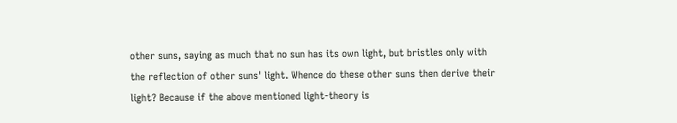other suns, saying as much that no sun has its own light, but bristles only with the reflection of other suns' light. Whence do these other suns then derive their light? Because if the above mentioned light-theory is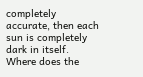completely accurate, then each sun is completely dark in itself. Where does the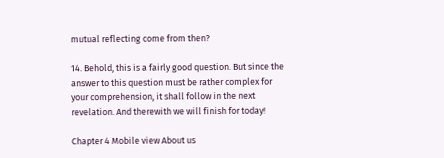mutual reflecting come from then?

14. Behold, this is a fairly good question. But since the answer to this question must be rather complex for your comprehension, it shall follow in the next revelation. And therewith we will finish for today!

Chapter 4 Mobile view About us